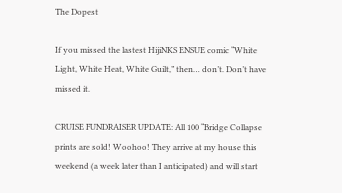The Dopest

If you missed the lastest HijiNKS ENSUE comic “White Light, White Heat, White Guilt,” then… don’t. Don’t have missed it.

CRUISE FUNDRAISER UPDATE: All 100 “Bridge Collapse prints are sold! Woohoo! They arrive at my house this weekend (a week later than I anticipated) and will start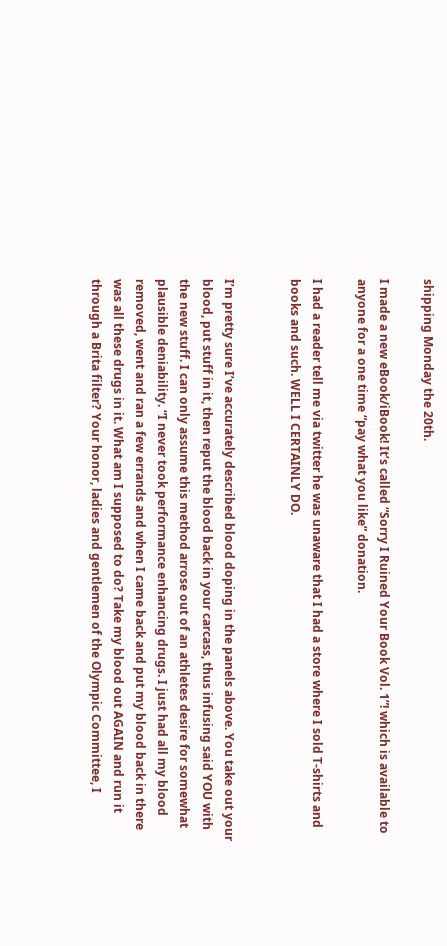shipping Monday the 20th.

I made a new eBook/iBook! It’s called “Sorry I Ruined Your Book Vol. 1”! which is available to anyone for a one time “pay what you like” donation.

I had a reader tell me via twitter he was unaware that I had a store where I sold T-shirts and books and such. WELL I CERTAINLY DO.


I’m pretty sure I’ve accurately described blood doping in the panels above. You take out your blood, put stuff in it, then reput the blood back in your carcass, thus infusing said YOU with the new stuff. I can only assume this method arrose out of an athletes desire for somewhat plausible deniability. “I never took performance enhancing drugs. I just had all my blood removed, went and ran a few errands and when I came back and put my blood back in there was all these drugs in it. What am I supposed to do? Take my blood out AGAIN and run it through a Brita filter? Your honor, ladies and gentlemen of the Olympic Committee, I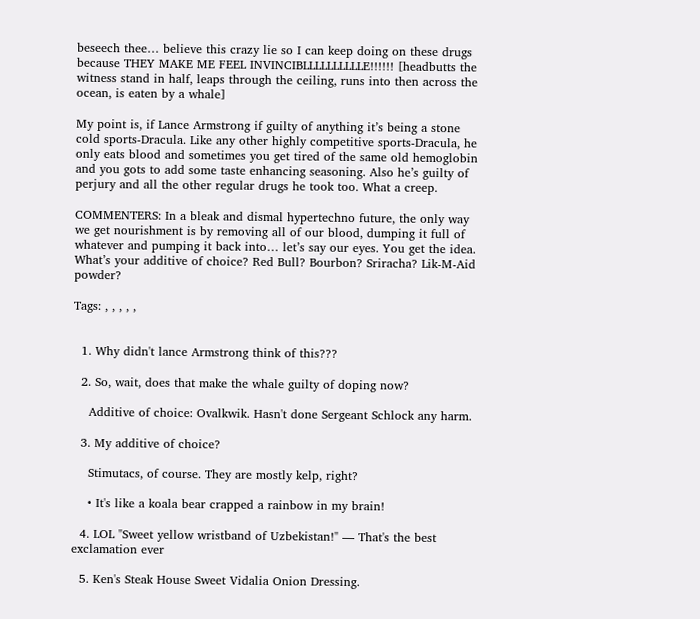beseech thee… believe this crazy lie so I can keep doing on these drugs because THEY MAKE ME FEEL INVINCIBLLLLLLLLLLE!!!!!! [headbutts the witness stand in half, leaps through the ceiling, runs into then across the ocean, is eaten by a whale]

My point is, if Lance Armstrong if guilty of anything it’s being a stone cold sports-Dracula. Like any other highly competitive sports-Dracula, he only eats blood and sometimes you get tired of the same old hemoglobin and you gots to add some taste enhancing seasoning. Also he’s guilty of perjury and all the other regular drugs he took too. What a creep.

COMMENTERS: In a bleak and dismal hypertechno future, the only way we get nourishment is by removing all of our blood, dumping it full of whatever and pumping it back into… let’s say our eyes. You get the idea. What’s your additive of choice? Red Bull? Bourbon? Sriracha? Lik-M-Aid powder?

Tags: , , , , ,


  1. Why didn't lance Armstrong think of this???

  2. So, wait, does that make the whale guilty of doping now?

    Additive of choice: Ovalkwik. Hasn't done Sergeant Schlock any harm.

  3. My additive of choice?

    Stimutacs, of course. They are mostly kelp, right?

    • It's like a koala bear crapped a rainbow in my brain!

  4. LOL "Sweet yellow wristband of Uzbekistan!" — That's the best exclamation ever

  5. Ken's Steak House Sweet Vidalia Onion Dressing.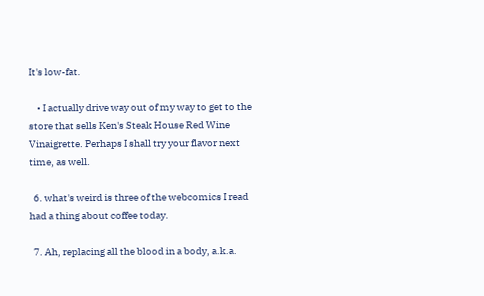It's low-fat.

    • I actually drive way out of my way to get to the store that sells Ken's Steak House Red Wine Vinaigrette. Perhaps I shall try your flavor next time, as well.

  6. what's weird is three of the webcomics I read had a thing about coffee today.

  7. Ah, replacing all the blood in a body, a.k.a.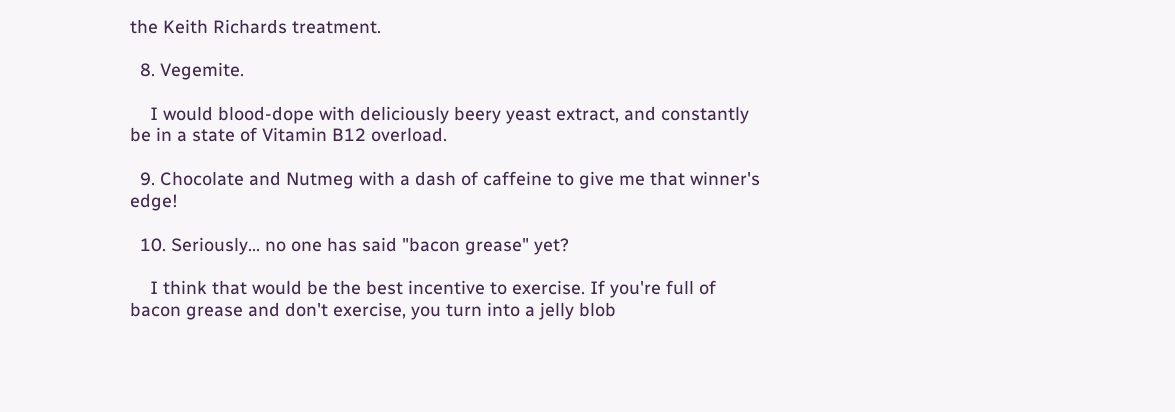the Keith Richards treatment.

  8. Vegemite.

    I would blood-dope with deliciously beery yeast extract, and constantly be in a state of Vitamin B12 overload.

  9. Chocolate and Nutmeg with a dash of caffeine to give me that winner's edge!

  10. Seriously… no one has said "bacon grease" yet?

    I think that would be the best incentive to exercise. If you're full of bacon grease and don't exercise, you turn into a jelly blob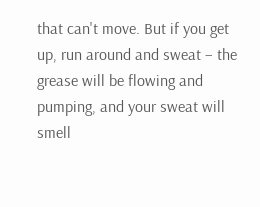that can't move. But if you get up, run around and sweat – the grease will be flowing and pumping, and your sweat will smell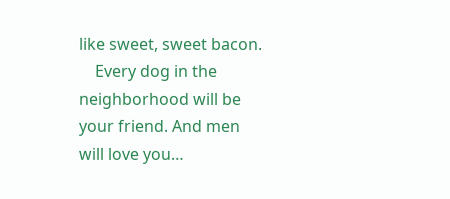like sweet, sweet bacon.
    Every dog in the neighborhood will be your friend. And men will love you…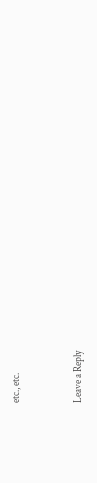etc., etc.


Leave a Reply